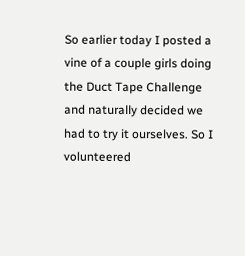So earlier today I posted a vine of a couple girls doing the Duct Tape Challenge and naturally decided we had to try it ourselves. So I volunteered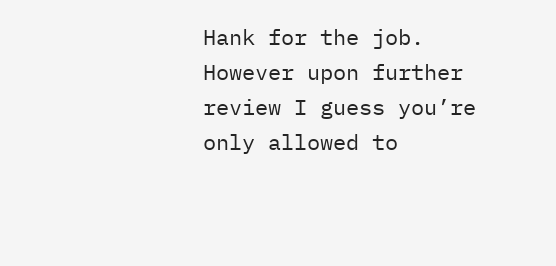Hank for the job.  However upon further review I guess you’re only allowed to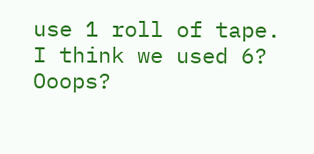use 1 roll of tape.  I think we used 6?  Ooops?